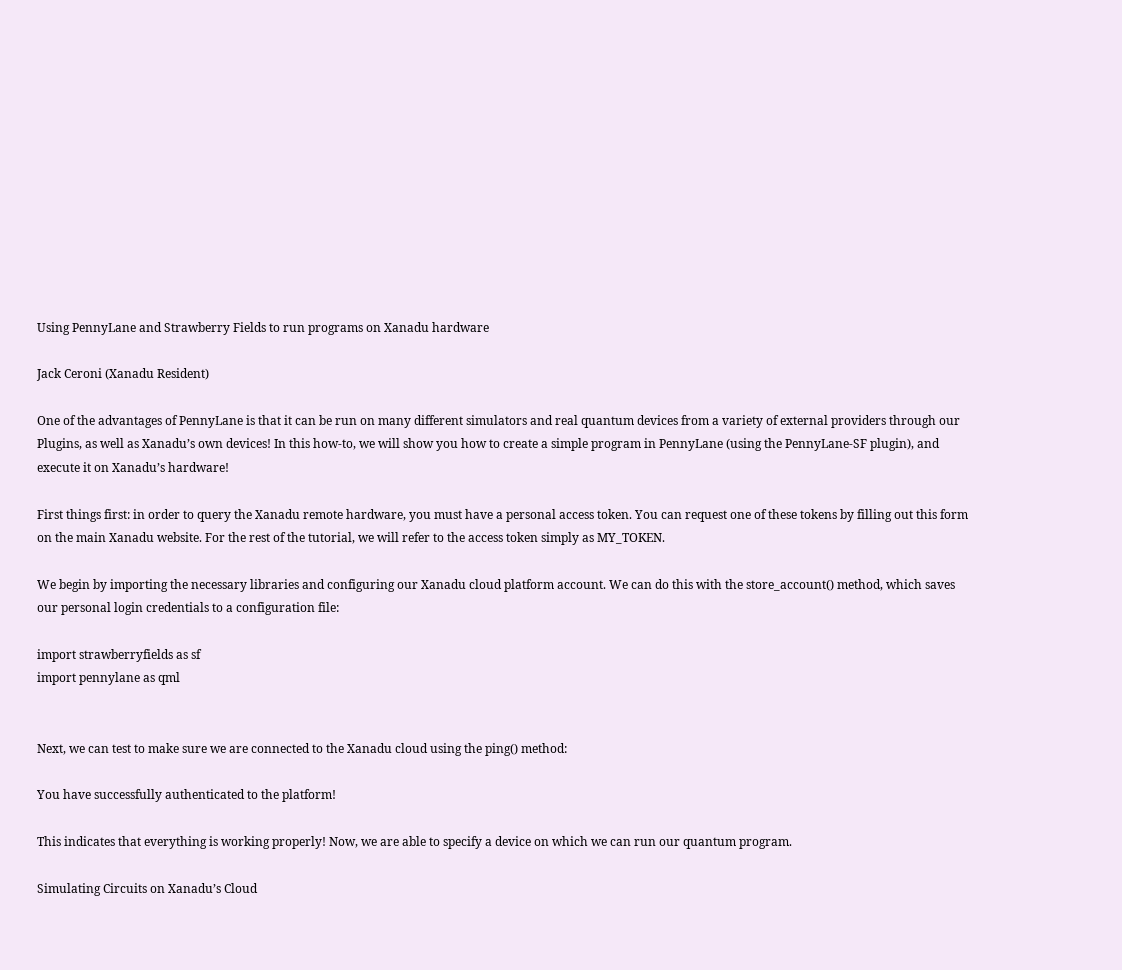Using PennyLane and Strawberry Fields to run programs on Xanadu hardware

Jack Ceroni (Xanadu Resident)

One of the advantages of PennyLane is that it can be run on many different simulators and real quantum devices from a variety of external providers through our Plugins, as well as Xanadu’s own devices! In this how-to, we will show you how to create a simple program in PennyLane (using the PennyLane-SF plugin), and execute it on Xanadu’s hardware!

First things first: in order to query the Xanadu remote hardware, you must have a personal access token. You can request one of these tokens by filling out this form on the main Xanadu website. For the rest of the tutorial, we will refer to the access token simply as MY_TOKEN.

We begin by importing the necessary libraries and configuring our Xanadu cloud platform account. We can do this with the store_account() method, which saves our personal login credentials to a configuration file:

import strawberryfields as sf
import pennylane as qml


Next, we can test to make sure we are connected to the Xanadu cloud using the ping() method:

You have successfully authenticated to the platform!

This indicates that everything is working properly! Now, we are able to specify a device on which we can run our quantum program.

Simulating Circuits on Xanadu’s Cloud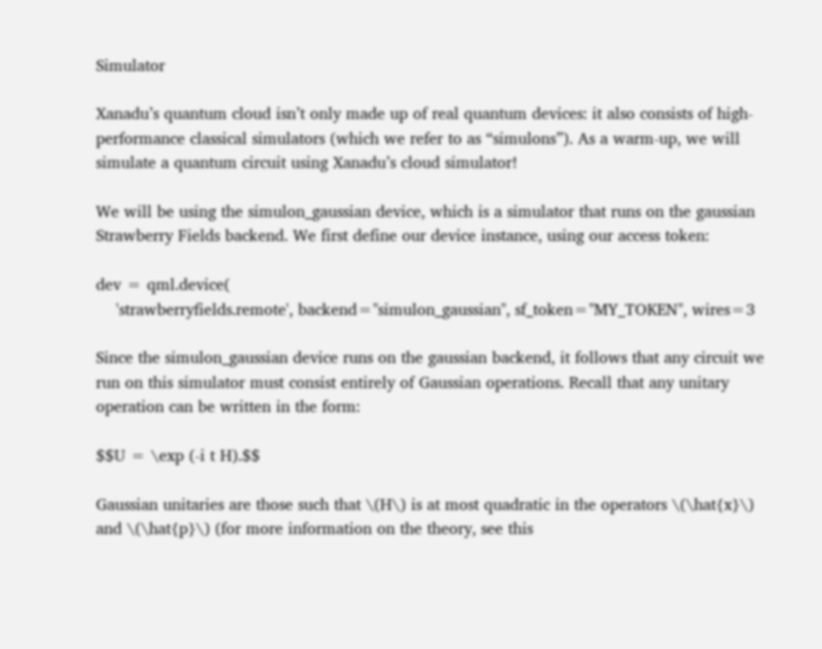Simulator

Xanadu’s quantum cloud isn’t only made up of real quantum devices: it also consists of high-performance classical simulators (which we refer to as “simulons”). As a warm-up, we will simulate a quantum circuit using Xanadu’s cloud simulator!

We will be using the simulon_gaussian device, which is a simulator that runs on the gaussian Strawberry Fields backend. We first define our device instance, using our access token:

dev = qml.device(
    'strawberryfields.remote', backend="simulon_gaussian", sf_token="MY_TOKEN", wires=3

Since the simulon_gaussian device runs on the gaussian backend, it follows that any circuit we run on this simulator must consist entirely of Gaussian operations. Recall that any unitary operation can be written in the form:

$$U = \exp (-i t H).$$

Gaussian unitaries are those such that \(H\) is at most quadratic in the operators \(\hat{x}\) and \(\hat{p}\) (for more information on the theory, see this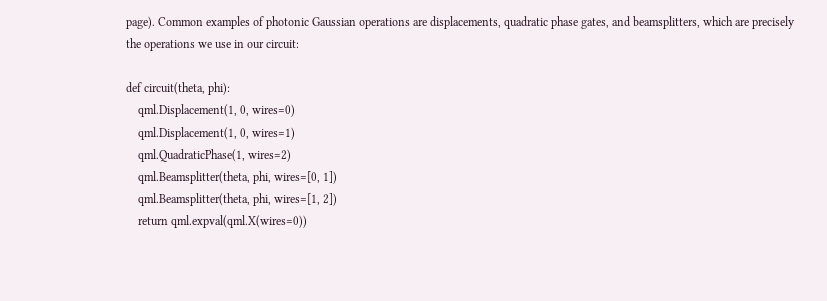page). Common examples of photonic Gaussian operations are displacements, quadratic phase gates, and beamsplitters, which are precisely the operations we use in our circuit:

def circuit(theta, phi):
    qml.Displacement(1, 0, wires=0)
    qml.Displacement(1, 0, wires=1)
    qml.QuadraticPhase(1, wires=2)
    qml.Beamsplitter(theta, phi, wires=[0, 1])
    qml.Beamsplitter(theta, phi, wires=[1, 2])
    return qml.expval(qml.X(wires=0))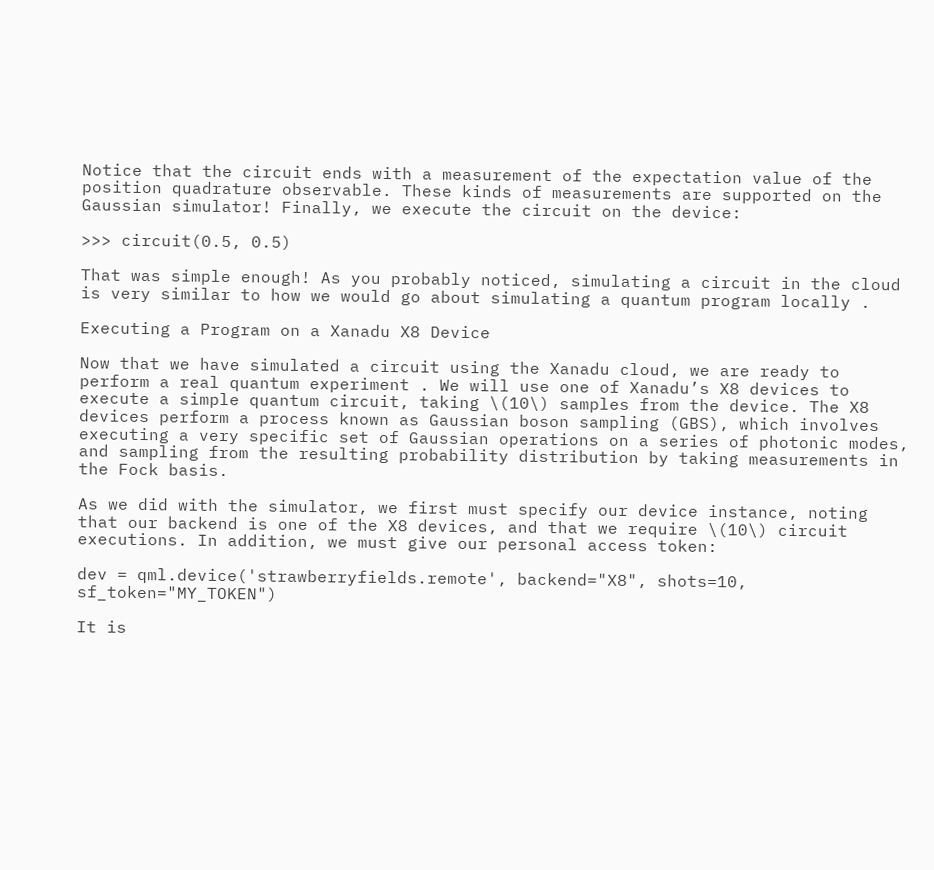Notice that the circuit ends with a measurement of the expectation value of the position quadrature observable. These kinds of measurements are supported on the Gaussian simulator! Finally, we execute the circuit on the device:

>>> circuit(0.5, 0.5)

That was simple enough! As you probably noticed, simulating a circuit in the cloud is very similar to how we would go about simulating a quantum program locally .

Executing a Program on a Xanadu X8 Device

Now that we have simulated a circuit using the Xanadu cloud, we are ready to perform a real quantum experiment . We will use one of Xanadu’s X8 devices to execute a simple quantum circuit, taking \(10\) samples from the device. The X8 devices perform a process known as Gaussian boson sampling (GBS), which involves executing a very specific set of Gaussian operations on a series of photonic modes, and sampling from the resulting probability distribution by taking measurements in the Fock basis.

As we did with the simulator, we first must specify our device instance, noting that our backend is one of the X8 devices, and that we require \(10\) circuit executions. In addition, we must give our personal access token:

dev = qml.device('strawberryfields.remote', backend="X8", shots=10, sf_token="MY_TOKEN")

It is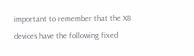important to remember that the X8 devices have the following fixed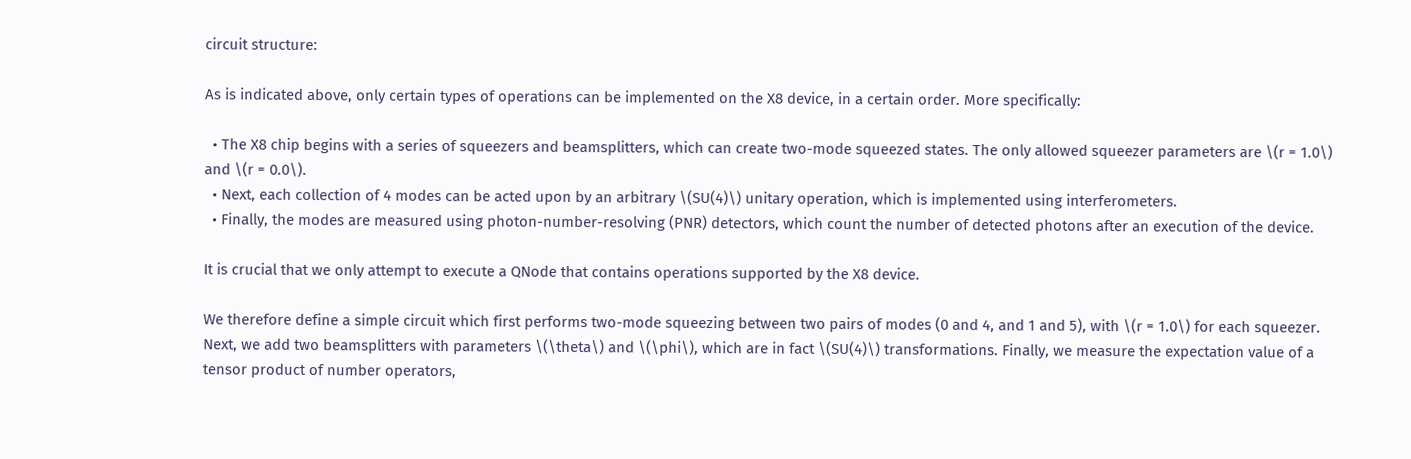circuit structure:

As is indicated above, only certain types of operations can be implemented on the X8 device, in a certain order. More specifically:

  • The X8 chip begins with a series of squeezers and beamsplitters, which can create two-mode squeezed states. The only allowed squeezer parameters are \(r = 1.0\) and \(r = 0.0\).
  • Next, each collection of 4 modes can be acted upon by an arbitrary \(SU(4)\) unitary operation, which is implemented using interferometers.
  • Finally, the modes are measured using photon-number-resolving (PNR) detectors, which count the number of detected photons after an execution of the device.

It is crucial that we only attempt to execute a QNode that contains operations supported by the X8 device.

We therefore define a simple circuit which first performs two-mode squeezing between two pairs of modes (0 and 4, and 1 and 5), with \(r = 1.0\) for each squeezer. Next, we add two beamsplitters with parameters \(\theta\) and \(\phi\), which are in fact \(SU(4)\) transformations. Finally, we measure the expectation value of a tensor product of number operators,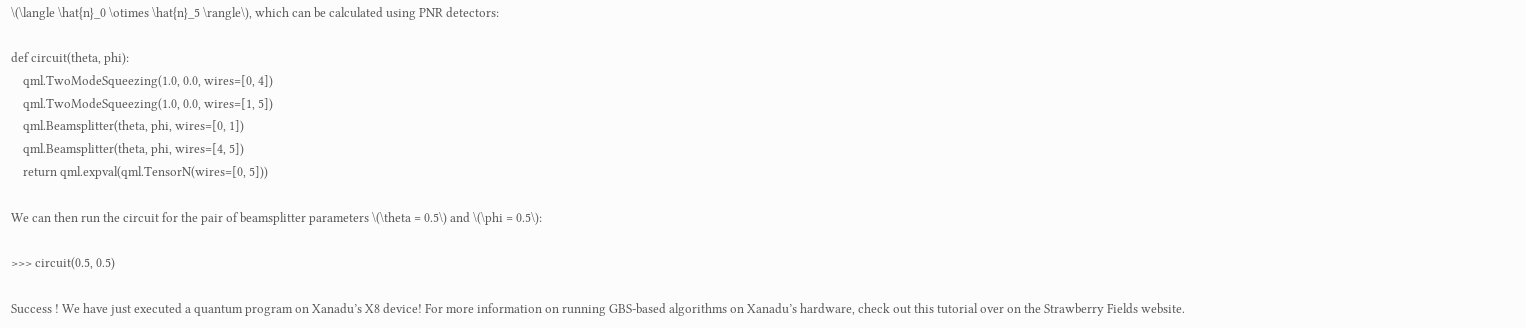\(\langle \hat{n}_0 \otimes \hat{n}_5 \rangle\), which can be calculated using PNR detectors:

def circuit(theta, phi):
    qml.TwoModeSqueezing(1.0, 0.0, wires=[0, 4])
    qml.TwoModeSqueezing(1.0, 0.0, wires=[1, 5])
    qml.Beamsplitter(theta, phi, wires=[0, 1])
    qml.Beamsplitter(theta, phi, wires=[4, 5])
    return qml.expval(qml.TensorN(wires=[0, 5]))

We can then run the circuit for the pair of beamsplitter parameters \(\theta = 0.5\) and \(\phi = 0.5\):

>>> circuit(0.5, 0.5)

Success ! We have just executed a quantum program on Xanadu’s X8 device! For more information on running GBS-based algorithms on Xanadu’s hardware, check out this tutorial over on the Strawberry Fields website.